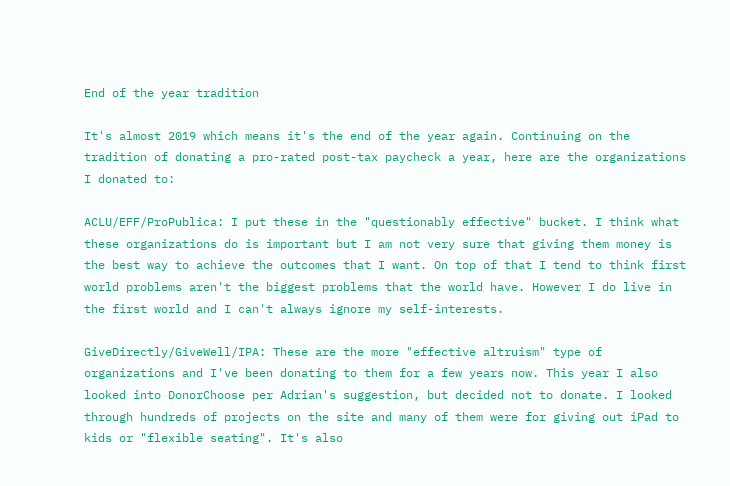End of the year tradition

It's almost 2019 which means it's the end of the year again. Continuing on the tradition of donating a pro-rated post-tax paycheck a year, here are the organizations I donated to:

ACLU/EFF/ProPublica: I put these in the "questionably effective" bucket. I think what these organizations do is important but I am not very sure that giving them money is the best way to achieve the outcomes that I want. On top of that I tend to think first world problems aren't the biggest problems that the world have. However I do live in the first world and I can't always ignore my self-interests.

GiveDirectly/GiveWell/IPA: These are the more "effective altruism" type of organizations and I've been donating to them for a few years now. This year I also looked into DonorChoose per Adrian's suggestion, but decided not to donate. I looked through hundreds of projects on the site and many of them were for giving out iPad to kids or "flexible seating". It's also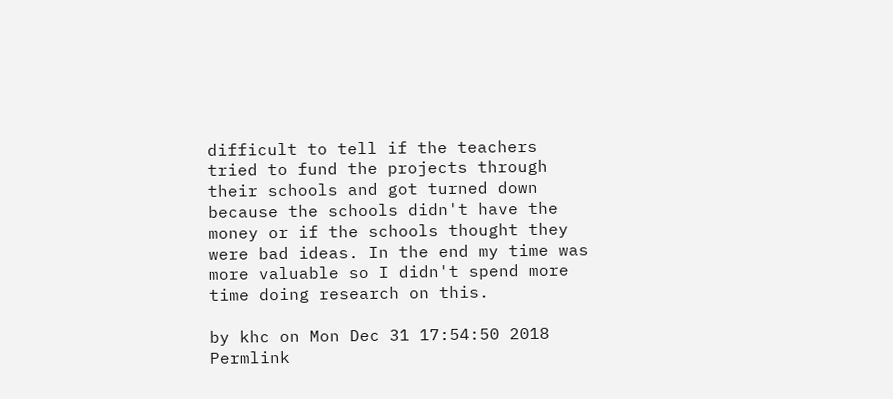difficult to tell if the teachers tried to fund the projects through their schools and got turned down because the schools didn't have the money or if the schools thought they were bad ideas. In the end my time was more valuable so I didn't spend more time doing research on this.

by khc on Mon Dec 31 17:54:50 2018 Permlink